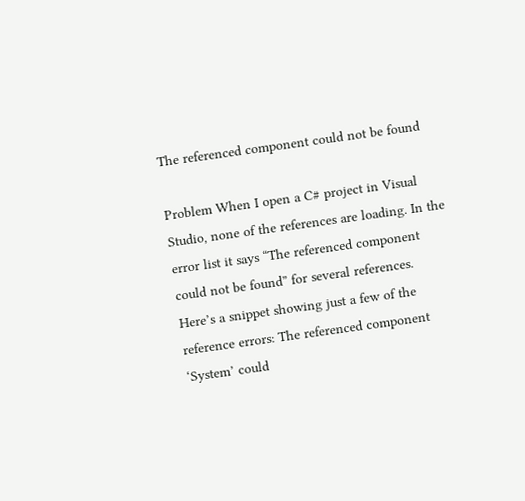The referenced component could not be found

Problem When I open a C# project in Visual Studio, none of the references are loading. In the error list it says “The referenced component could not be found” for several references. Here’s a snippet showing just a few of the reference errors: The referenced component ‘System’ could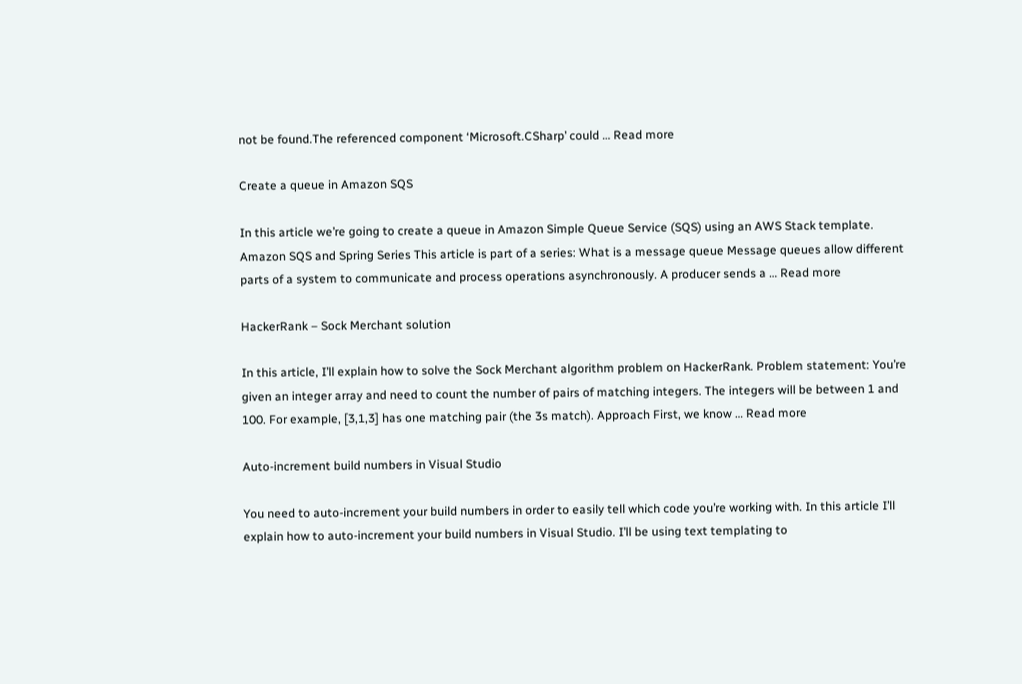not be found.The referenced component ‘Microsoft.CSharp’ could … Read more

Create a queue in Amazon SQS

In this article we’re going to create a queue in Amazon Simple Queue Service (SQS) using an AWS Stack template. Amazon SQS and Spring Series This article is part of a series: What is a message queue Message queues allow different parts of a system to communicate and process operations asynchronously. A producer sends a … Read more

HackerRank – Sock Merchant solution

In this article, I’ll explain how to solve the Sock Merchant algorithm problem on HackerRank. Problem statement: You’re given an integer array and need to count the number of pairs of matching integers. The integers will be between 1 and 100. For example, [3,1,3] has one matching pair (the 3s match). Approach First, we know … Read more

Auto-increment build numbers in Visual Studio

You need to auto-increment your build numbers in order to easily tell which code you’re working with. In this article I’ll explain how to auto-increment your build numbers in Visual Studio. I’ll be using text templating to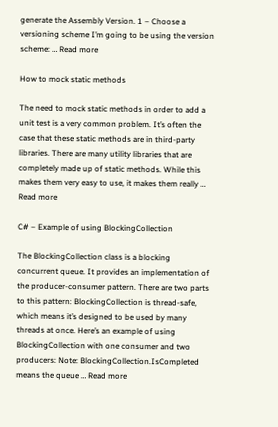generate the Assembly Version. 1 – Choose a versioning scheme I’m going to be using the version scheme: … Read more

How to mock static methods

The need to mock static methods in order to add a unit test is a very common problem. It’s often the case that these static methods are in third-party libraries. There are many utility libraries that are completely made up of static methods. While this makes them very easy to use, it makes them really … Read more

C# – Example of using BlockingCollection

The BlockingCollection class is a blocking concurrent queue. It provides an implementation of the producer-consumer pattern. There are two parts to this pattern: BlockingCollection is thread-safe, which means it’s designed to be used by many threads at once. Here’s an example of using BlockingCollection with one consumer and two producers: Note: BlockingCollection.IsCompleted means the queue … Read more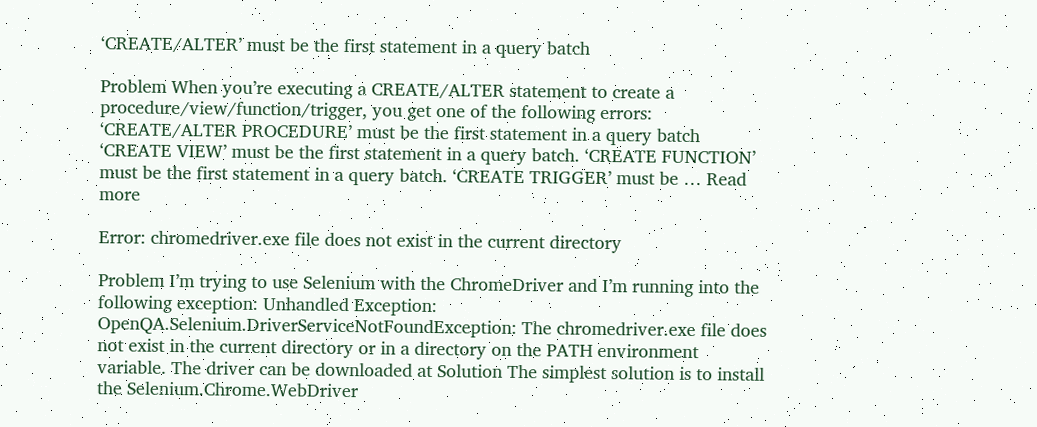‘CREATE/ALTER’ must be the first statement in a query batch

Problem When you’re executing a CREATE/ALTER statement to create a procedure/view/function/trigger, you get one of the following errors: ‘CREATE/ALTER PROCEDURE’ must be the first statement in a query batch ‘CREATE VIEW’ must be the first statement in a query batch. ‘CREATE FUNCTION’ must be the first statement in a query batch. ‘CREATE TRIGGER’ must be … Read more

Error: chromedriver.exe file does not exist in the current directory

Problem I’m trying to use Selenium with the ChromeDriver and I’m running into the following exception: Unhandled Exception: OpenQA.Selenium.DriverServiceNotFoundException: The chromedriver.exe file does not exist in the current directory or in a directory on the PATH environment variable. The driver can be downloaded at Solution The simplest solution is to install the Selenium.Chrome.WebDriver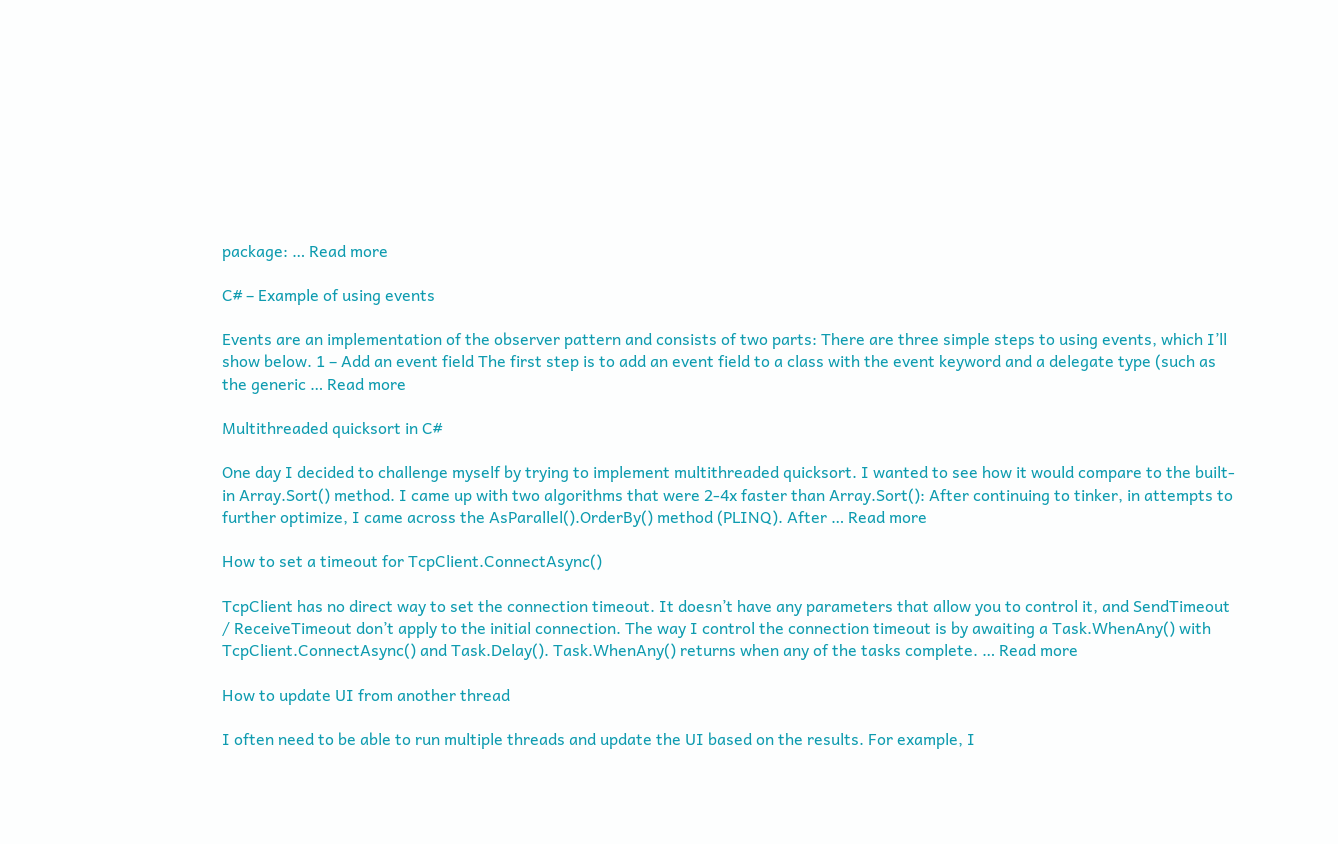package: … Read more

C# – Example of using events

Events are an implementation of the observer pattern and consists of two parts: There are three simple steps to using events, which I’ll show below. 1 – Add an event field The first step is to add an event field to a class with the event keyword and a delegate type (such as the generic … Read more

Multithreaded quicksort in C#

One day I decided to challenge myself by trying to implement multithreaded quicksort. I wanted to see how it would compare to the built-in Array.Sort() method. I came up with two algorithms that were 2-4x faster than Array.Sort(): After continuing to tinker, in attempts to further optimize, I came across the AsParallel().OrderBy() method (PLINQ). After … Read more

How to set a timeout for TcpClient.ConnectAsync()

TcpClient has no direct way to set the connection timeout. It doesn’t have any parameters that allow you to control it, and SendTimeout / ReceiveTimeout don’t apply to the initial connection. The way I control the connection timeout is by awaiting a Task.WhenAny() with TcpClient.ConnectAsync() and Task.Delay(). Task.WhenAny() returns when any of the tasks complete. … Read more

How to update UI from another thread

I often need to be able to run multiple threads and update the UI based on the results. For example, I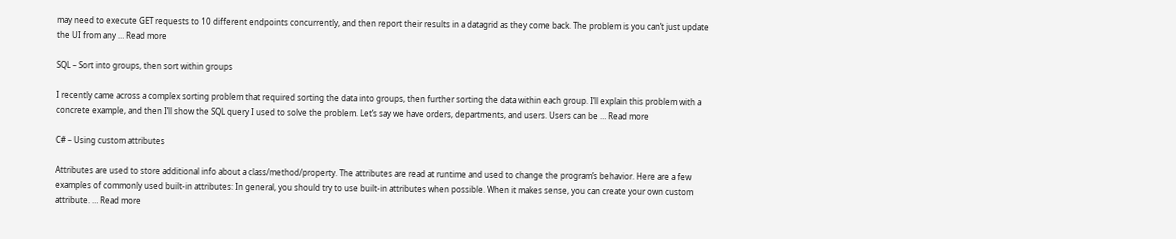may need to execute GET requests to 10 different endpoints concurrently, and then report their results in a datagrid as they come back. The problem is you can’t just update the UI from any … Read more

SQL – Sort into groups, then sort within groups

I recently came across a complex sorting problem that required sorting the data into groups, then further sorting the data within each group. I’ll explain this problem with a concrete example, and then I’ll show the SQL query I used to solve the problem. Let’s say we have orders, departments, and users. Users can be … Read more

C# – Using custom attributes

Attributes are used to store additional info about a class/method/property. The attributes are read at runtime and used to change the program’s behavior. Here are a few examples of commonly used built-in attributes: In general, you should try to use built-in attributes when possible. When it makes sense, you can create your own custom attribute. … Read more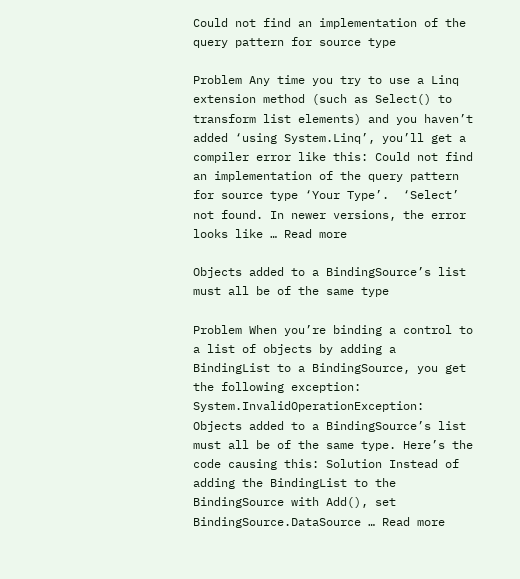Could not find an implementation of the query pattern for source type

Problem Any time you try to use a Linq extension method (such as Select() to transform list elements) and you haven’t added ‘using System.Linq’, you’ll get a compiler error like this: Could not find an implementation of the query pattern for source type ‘Your Type’.  ‘Select’ not found. In newer versions, the error looks like … Read more

Objects added to a BindingSource’s list must all be of the same type

Problem When you’re binding a control to a list of objects by adding a BindingList to a BindingSource, you get the following exception: System.InvalidOperationException: Objects added to a BindingSource’s list must all be of the same type. Here’s the code causing this: Solution Instead of adding the BindingList to the BindingSource with Add(), set BindingSource.DataSource … Read more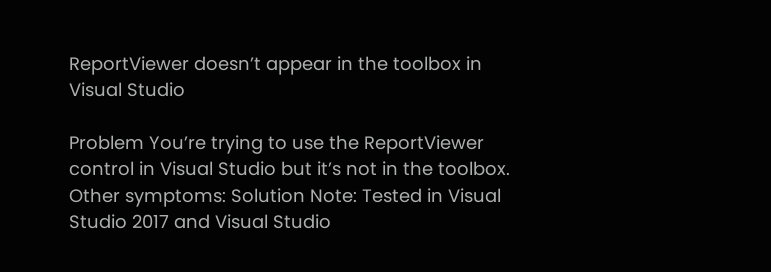ReportViewer doesn’t appear in the toolbox in Visual Studio

Problem You’re trying to use the ReportViewer control in Visual Studio but it’s not in the toolbox. Other symptoms: Solution Note: Tested in Visual Studio 2017 and Visual Studio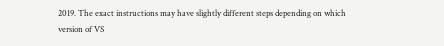2019. The exact instructions may have slightly different steps depending on which version of VS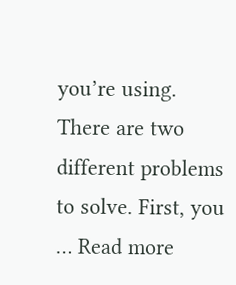you’re using. There are two different problems to solve. First, you … Read more